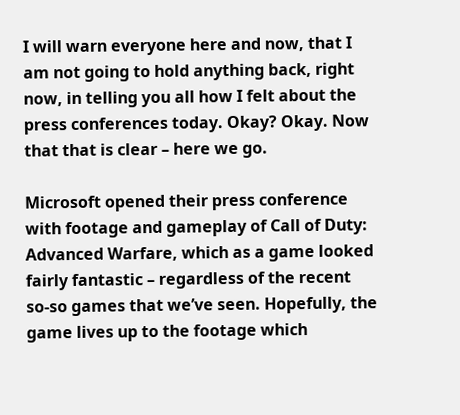I will warn everyone here and now, that I am not going to hold anything back, right now, in telling you all how I felt about the press conferences today. Okay? Okay. Now that that is clear – here we go.

Microsoft opened their press conference with footage and gameplay of Call of Duty: Advanced Warfare, which as a game looked fairly fantastic – regardless of the recent so-so games that we’ve seen. Hopefully, the game lives up to the footage which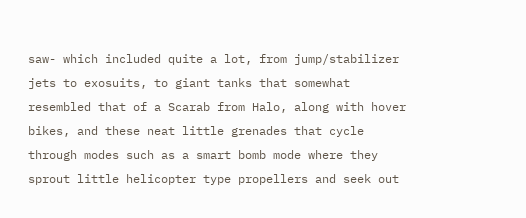saw- which included quite a lot, from jump/stabilizer jets to exosuits, to giant tanks that somewhat resembled that of a Scarab from Halo, along with hover bikes, and these neat little grenades that cycle through modes such as a smart bomb mode where they sprout little helicopter type propellers and seek out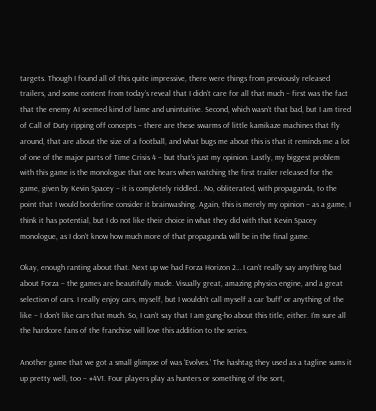targets. Though I found all of this quite impressive, there were things from previously released trailers, and some content from today’s reveal that I didn’t care for all that much – first was the fact that the enemy AI seemed kind of lame and unintuitive. Second, which wasn’t that bad, but I am tired of Call of Duty ripping off concepts – there are these swarms of little kamikaze machines that fly around, that are about the size of a football, and what bugs me about this is that it reminds me a lot of one of the major parts of Time Crisis 4 – but that’s just my opinion. Lastly, my biggest problem with this game is the monologue that one hears when watching the first trailer released for the game, given by Kevin Spacey – it is completely riddled… No, obliterated, with propaganda, to the point that I would borderline consider it brainwashing. Again, this is merely my opinion – as a game, I think it has potential, but I do not like their choice in what they did with that Kevin Spacey monologue, as I don’t know how much more of that propaganda will be in the final game.

Okay, enough ranting about that. Next up we had Forza Horizon 2… I can’t really say anything bad about Forza – the games are beautifully made. Visually great, amazing physics engine, and a great selection of cars. I really enjoy cars, myself, but I wouldn’t call myself a car ‘buff’ or anything of the like – I don’t like cars that much. So, I can’t say that I am gung-ho about this title, either. I’m sure all the hardcore fans of the franchise will love this addition to the series.

Another game that we got a small glimpse of was ‘Evolves.’ The hashtag they used as a tagline sums it up pretty well, too – #4V1. Four players play as hunters or something of the sort,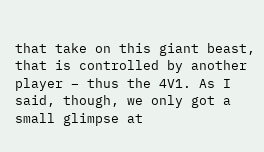that take on this giant beast, that is controlled by another player – thus the 4V1. As I said, though, we only got a small glimpse at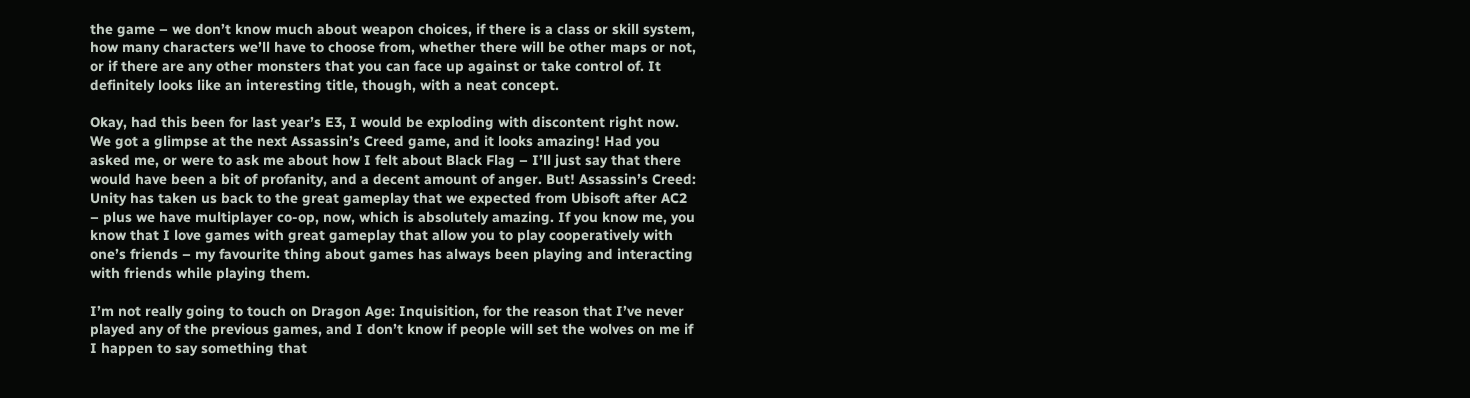the game – we don’t know much about weapon choices, if there is a class or skill system, how many characters we’ll have to choose from, whether there will be other maps or not, or if there are any other monsters that you can face up against or take control of. It definitely looks like an interesting title, though, with a neat concept.

Okay, had this been for last year’s E3, I would be exploding with discontent right now. We got a glimpse at the next Assassin’s Creed game, and it looks amazing! Had you asked me, or were to ask me about how I felt about Black Flag – I’ll just say that there would have been a bit of profanity, and a decent amount of anger. But! Assassin’s Creed: Unity has taken us back to the great gameplay that we expected from Ubisoft after AC2 – plus we have multiplayer co-op, now, which is absolutely amazing. If you know me, you know that I love games with great gameplay that allow you to play cooperatively with one’s friends – my favourite thing about games has always been playing and interacting with friends while playing them.

I’m not really going to touch on Dragon Age: Inquisition, for the reason that I’ve never played any of the previous games, and I don’t know if people will set the wolves on me if I happen to say something that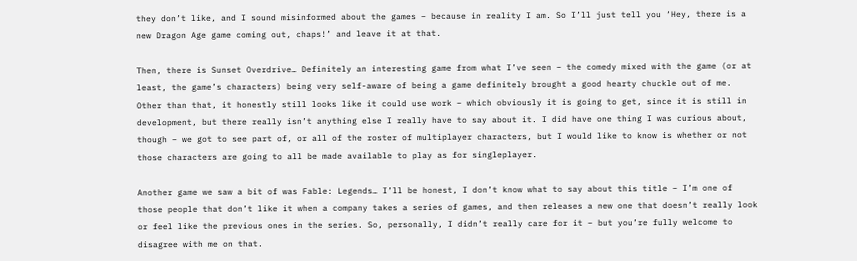they don’t like, and I sound misinformed about the games – because in reality I am. So I’ll just tell you ‘Hey, there is a new Dragon Age game coming out, chaps!’ and leave it at that.

Then, there is Sunset Overdrive… Definitely an interesting game from what I’ve seen – the comedy mixed with the game (or at least, the game’s characters) being very self-aware of being a game definitely brought a good hearty chuckle out of me. Other than that, it honestly still looks like it could use work – which obviously it is going to get, since it is still in development, but there really isn’t anything else I really have to say about it. I did have one thing I was curious about, though – we got to see part of, or all of the roster of multiplayer characters, but I would like to know is whether or not those characters are going to all be made available to play as for singleplayer.

Another game we saw a bit of was Fable: Legends… I’ll be honest, I don’t know what to say about this title – I’m one of those people that don’t like it when a company takes a series of games, and then releases a new one that doesn’t really look or feel like the previous ones in the series. So, personally, I didn’t really care for it – but you’re fully welcome to disagree with me on that.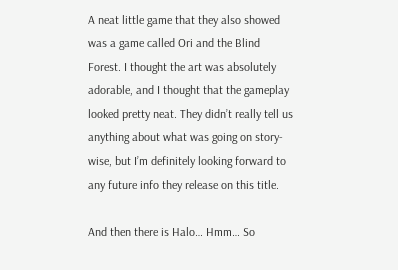A neat little game that they also showed was a game called Ori and the Blind Forest. I thought the art was absolutely adorable, and I thought that the gameplay looked pretty neat. They didn’t really tell us anything about what was going on story-wise, but I’m definitely looking forward to any future info they release on this title.

And then there is Halo… Hmm… So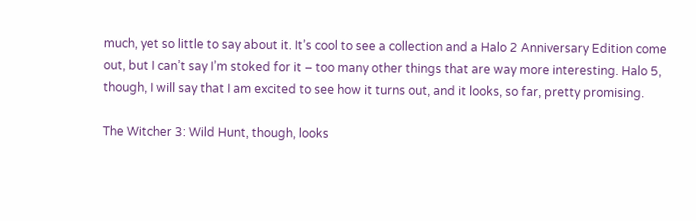much, yet so little to say about it. It’s cool to see a collection and a Halo 2 Anniversary Edition come out, but I can’t say I’m stoked for it – too many other things that are way more interesting. Halo 5, though, I will say that I am excited to see how it turns out, and it looks, so far, pretty promising.

The Witcher 3: Wild Hunt, though, looks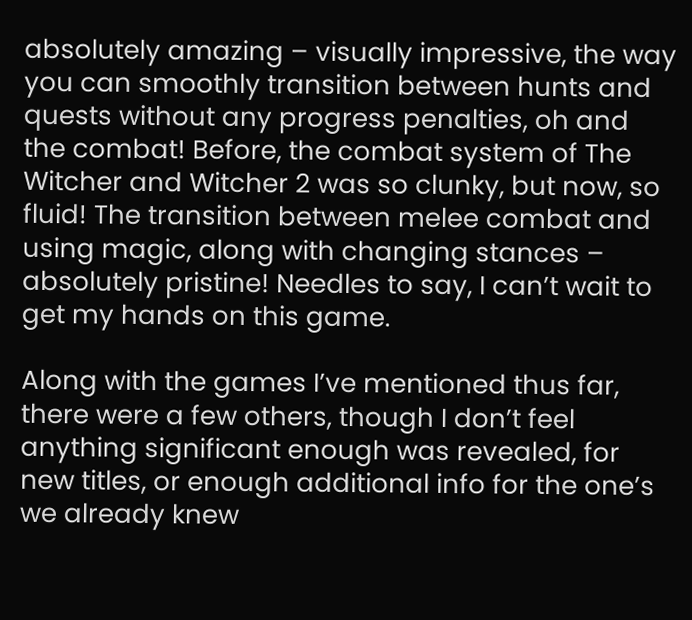absolutely amazing – visually impressive, the way you can smoothly transition between hunts and quests without any progress penalties, oh and the combat! Before, the combat system of The Witcher and Witcher 2 was so clunky, but now, so fluid! The transition between melee combat and using magic, along with changing stances – absolutely pristine! Needles to say, I can’t wait to get my hands on this game.

Along with the games I’ve mentioned thus far, there were a few others, though I don’t feel anything significant enough was revealed, for new titles, or enough additional info for the one’s we already knew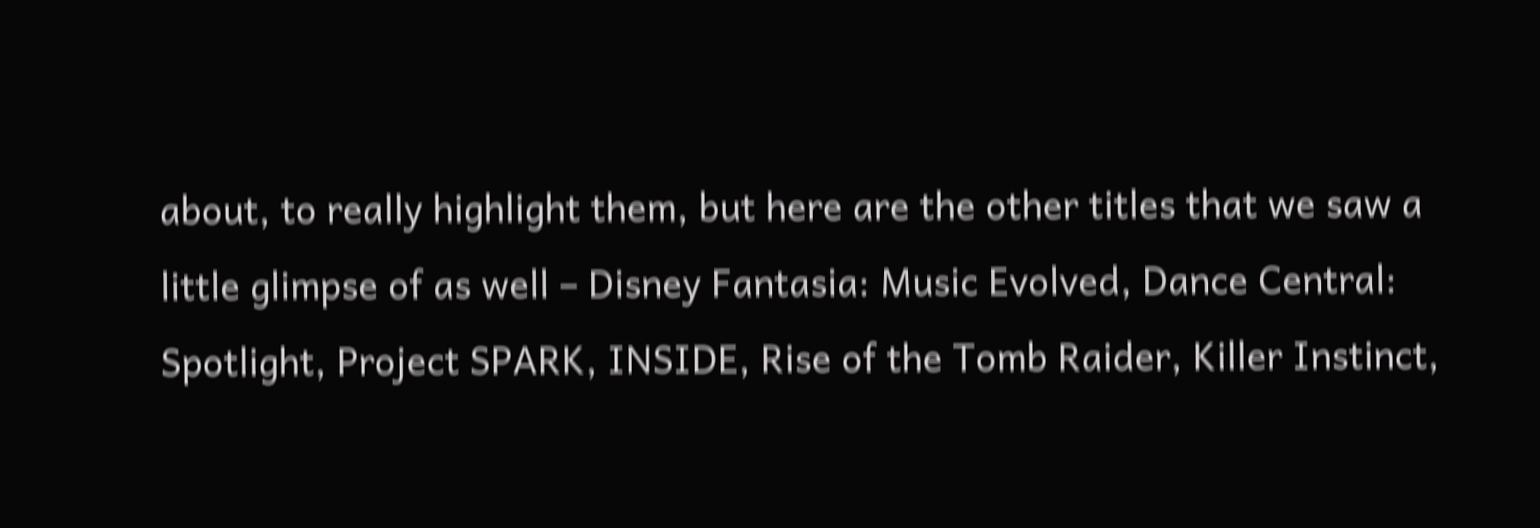about, to really highlight them, but here are the other titles that we saw a little glimpse of as well – Disney Fantasia: Music Evolved, Dance Central: Spotlight, Project SPARK, INSIDE, Rise of the Tomb Raider, Killer Instinct,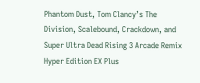Phantom Dust, Tom Clancy’s The Division, Scalebound, Crackdown, and Super Ultra Dead Rising 3 Arcade Remix Hyper Edition EX Plus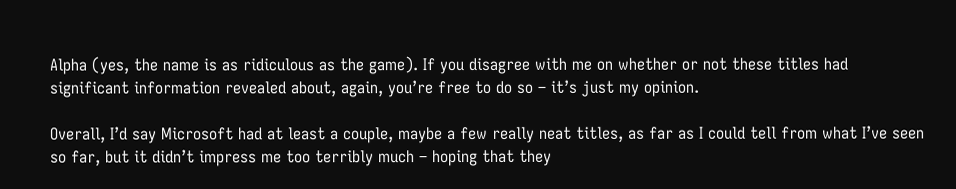Alpha (yes, the name is as ridiculous as the game). If you disagree with me on whether or not these titles had significant information revealed about, again, you’re free to do so – it’s just my opinion.

Overall, I’d say Microsoft had at least a couple, maybe a few really neat titles, as far as I could tell from what I’ve seen so far, but it didn’t impress me too terribly much – hoping that they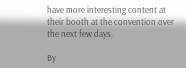have more interesting content at their booth at the convention over the next few days.

By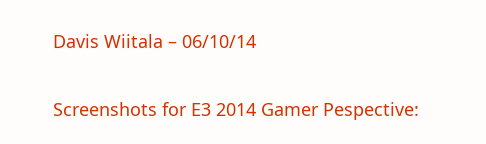Davis Wiitala – 06/10/14

Screenshots for E3 2014 Gamer Pespective: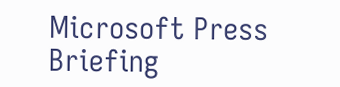Microsoft Press Briefing